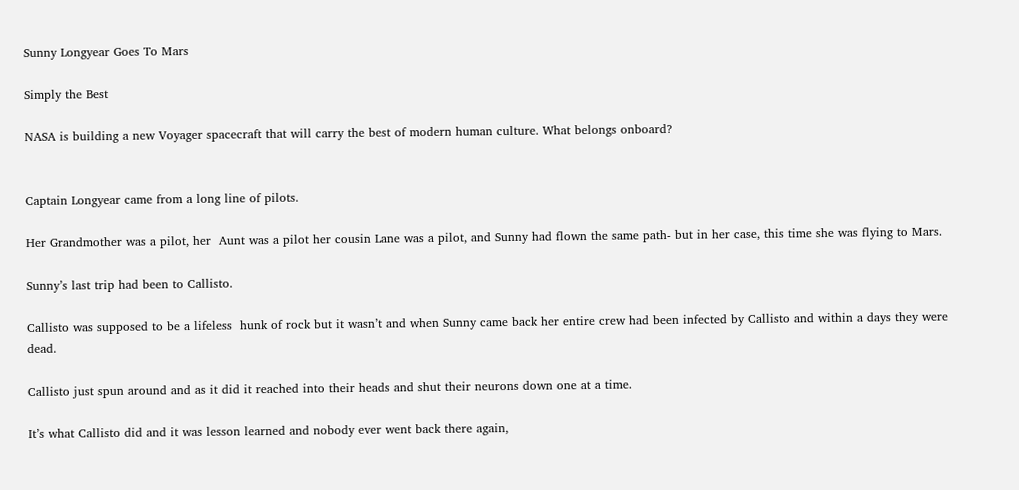Sunny Longyear Goes To Mars

Simply the Best

NASA is building a new Voyager spacecraft that will carry the best of modern human culture. What belongs onboard?


Captain Longyear came from a long line of pilots.

Her Grandmother was a pilot, her  Aunt was a pilot her cousin Lane was a pilot, and Sunny had flown the same path- but in her case, this time she was flying to Mars.

Sunny’s last trip had been to Callisto.

Callisto was supposed to be a lifeless  hunk of rock but it wasn’t and when Sunny came back her entire crew had been infected by Callisto and within a days they were dead.

Callisto just spun around and as it did it reached into their heads and shut their neurons down one at a time.

It’s what Callisto did and it was lesson learned and nobody ever went back there again,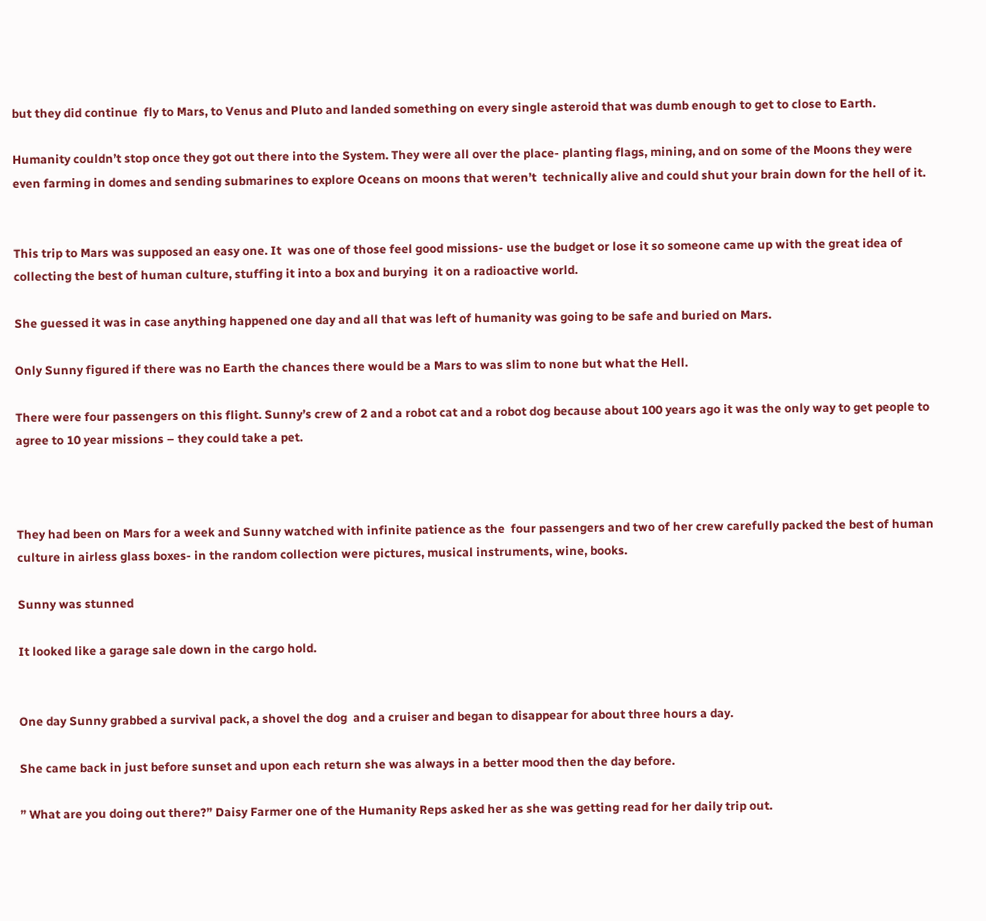but they did continue  fly to Mars, to Venus and Pluto and landed something on every single asteroid that was dumb enough to get to close to Earth.

Humanity couldn’t stop once they got out there into the System. They were all over the place- planting flags, mining, and on some of the Moons they were even farming in domes and sending submarines to explore Oceans on moons that weren’t  technically alive and could shut your brain down for the hell of it.


This trip to Mars was supposed an easy one. It  was one of those feel good missions- use the budget or lose it so someone came up with the great idea of collecting the best of human culture, stuffing it into a box and burying  it on a radioactive world.

She guessed it was in case anything happened one day and all that was left of humanity was going to be safe and buried on Mars.

Only Sunny figured if there was no Earth the chances there would be a Mars to was slim to none but what the Hell.

There were four passengers on this flight. Sunny’s crew of 2 and a robot cat and a robot dog because about 100 years ago it was the only way to get people to agree to 10 year missions – they could take a pet.



They had been on Mars for a week and Sunny watched with infinite patience as the  four passengers and two of her crew carefully packed the best of human culture in airless glass boxes- in the random collection were pictures, musical instruments, wine, books.

Sunny was stunned

It looked like a garage sale down in the cargo hold.


One day Sunny grabbed a survival pack, a shovel the dog  and a cruiser and began to disappear for about three hours a day.

She came back in just before sunset and upon each return she was always in a better mood then the day before.

” What are you doing out there?” Daisy Farmer one of the Humanity Reps asked her as she was getting read for her daily trip out.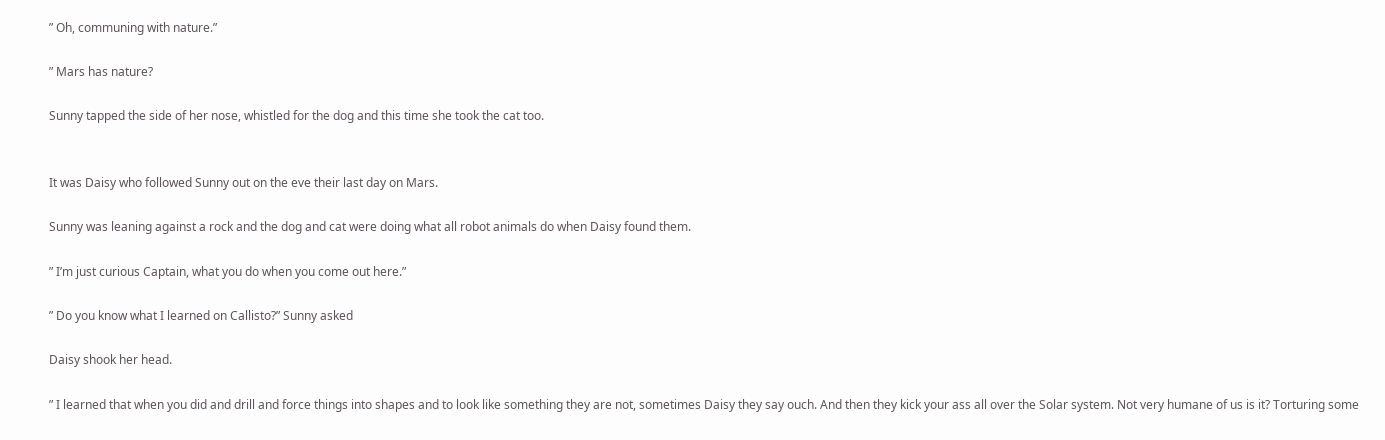” Oh, communing with nature.”

” Mars has nature?

Sunny tapped the side of her nose, whistled for the dog and this time she took the cat too.


It was Daisy who followed Sunny out on the eve their last day on Mars.

Sunny was leaning against a rock and the dog and cat were doing what all robot animals do when Daisy found them.

” I’m just curious Captain, what you do when you come out here.”

” Do you know what I learned on Callisto?” Sunny asked

Daisy shook her head.

” I learned that when you did and drill and force things into shapes and to look like something they are not, sometimes Daisy they say ouch. And then they kick your ass all over the Solar system. Not very humane of us is it? Torturing some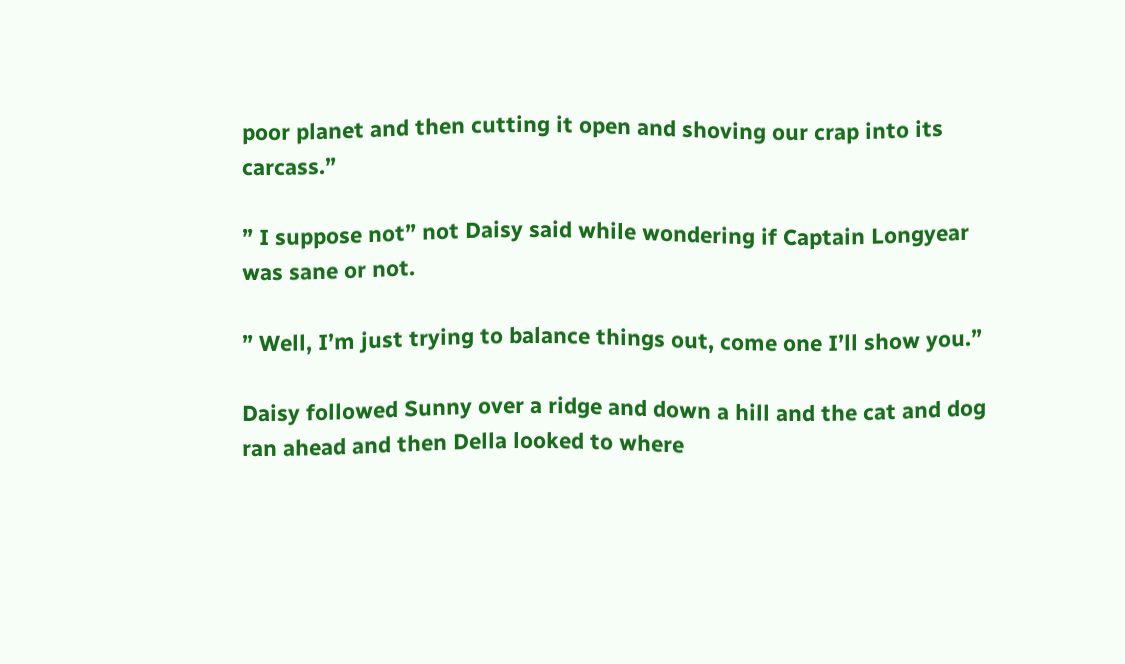poor planet and then cutting it open and shoving our crap into its carcass.”

” I suppose not” not Daisy said while wondering if Captain Longyear was sane or not.

” Well, I’m just trying to balance things out, come one I’ll show you.”

Daisy followed Sunny over a ridge and down a hill and the cat and dog ran ahead and then Della looked to where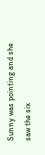Sunny was pointing and she saw the six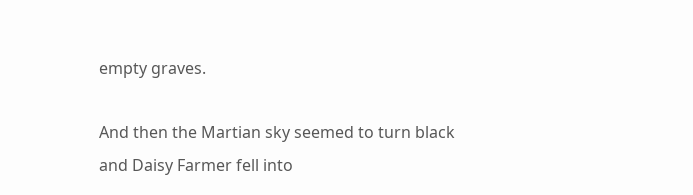empty graves.

And then the Martian sky seemed to turn black and Daisy Farmer fell into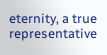eternity, a true representative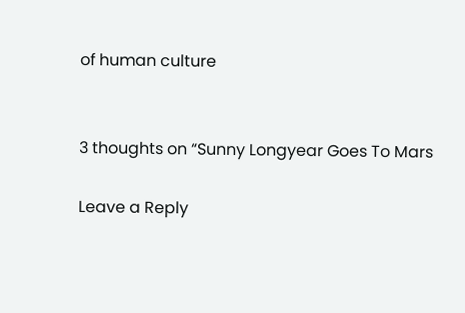of human culture


3 thoughts on “Sunny Longyear Goes To Mars

Leave a Reply